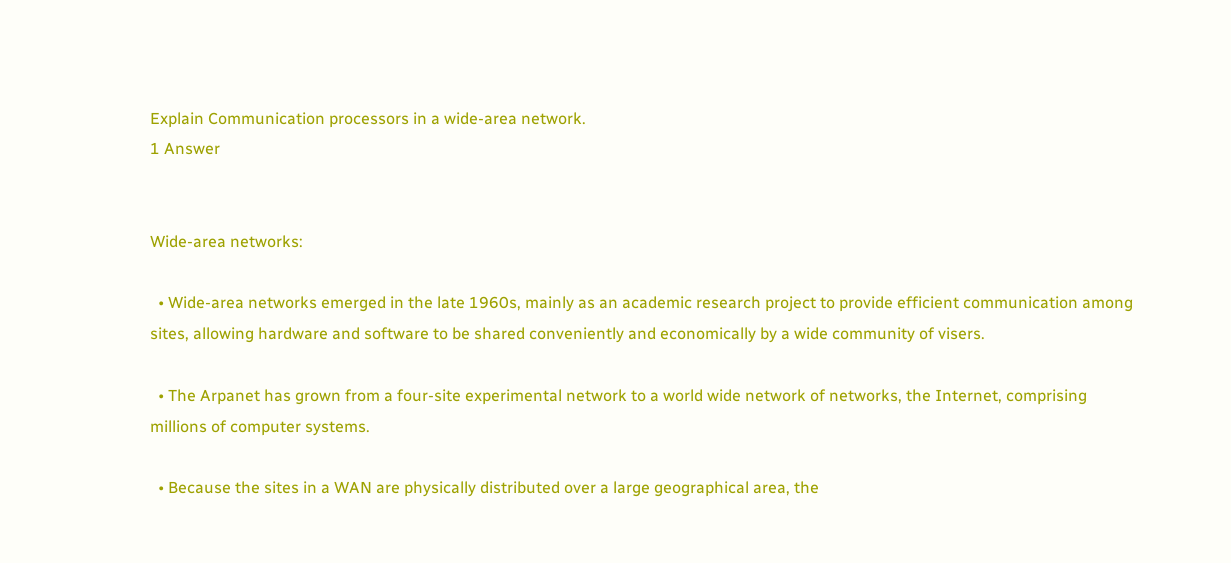Explain Communication processors in a wide-area network.
1 Answer


Wide-area networks:

  • Wide-area networks emerged in the late 1960s, mainly as an academic research project to provide efficient communication among sites, allowing hardware and software to be shared conveniently and economically by a wide community of visers.

  • The Arpanet has grown from a four-site experimental network to a world wide network of networks, the Internet, comprising millions of computer systems.

  • Because the sites in a WAN are physically distributed over a large geographical area, the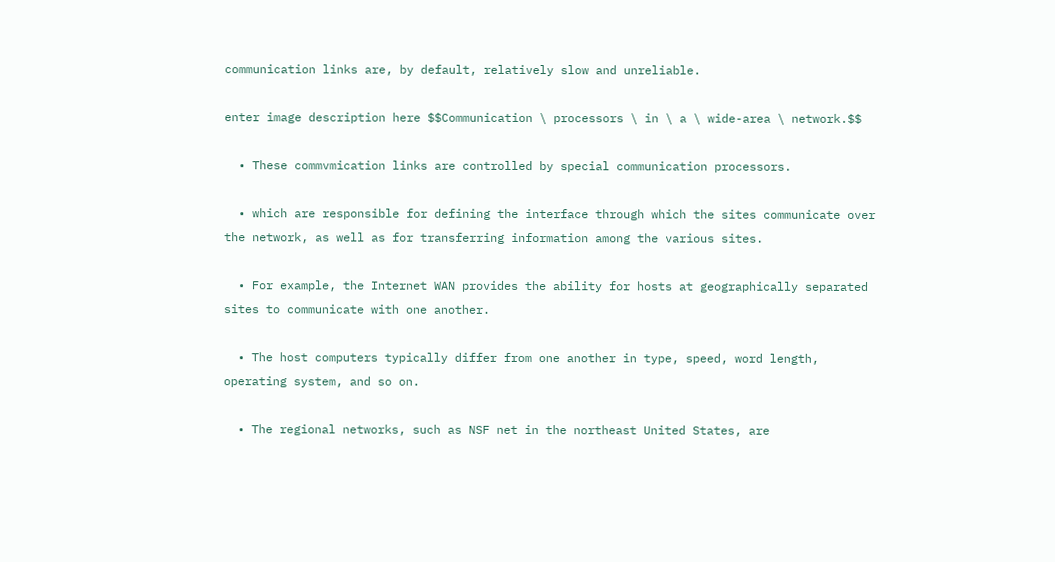communication links are, by default, relatively slow and unreliable.

enter image description here $$Communication \ processors \ in \ a \ wide-area \ network.$$

  • These commvmication links are controlled by special communication processors.

  • which are responsible for defining the interface through which the sites communicate over the network, as well as for transferring information among the various sites.

  • For example, the Internet WAN provides the ability for hosts at geographically separated sites to communicate with one another.

  • The host computers typically differ from one another in type, speed, word length, operating system, and so on.

  • The regional networks, such as NSF net in the northeast United States, are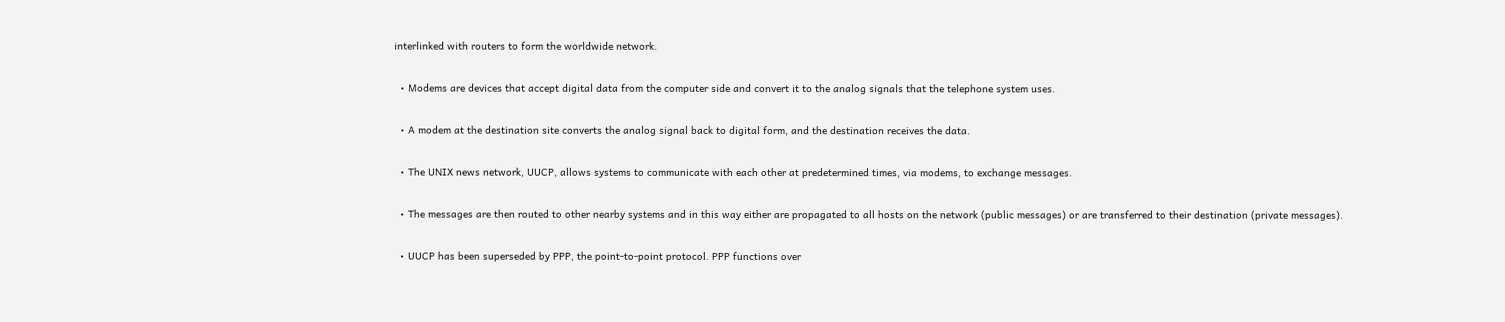interlinked with routers to form the worldwide network.

  • Modems are devices that accept digital data from the computer side and convert it to the analog signals that the telephone system uses.

  • A modem at the destination site converts the analog signal back to digital form, and the destination receives the data.

  • The UNIX news network, UUCP, allows systems to communicate with each other at predetermined times, via modems, to exchange messages.

  • The messages are then routed to other nearby systems and in this way either are propagated to all hosts on the network (public messages) or are transferred to their destination (private messages).

  • UUCP has been superseded by PPP, the point-to-point protocol. PPP functions over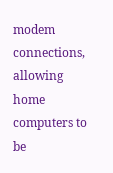modem connections, allowing home computers to be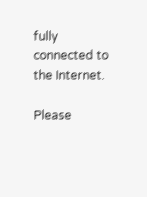fully connected to the Internet.

Please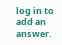log in to add an answer.